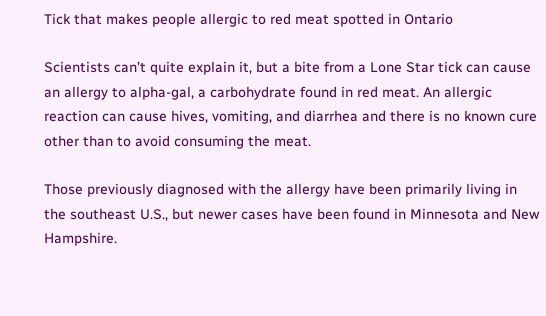Tick that makes people allergic to red meat spotted in Ontario

Scientists can’t quite explain it, but a bite from a Lone Star tick can cause an allergy to alpha-gal, a carbohydrate found in red meat. An allergic reaction can cause hives, vomiting, and diarrhea and there is no known cure other than to avoid consuming the meat.

Those previously diagnosed with the allergy have been primarily living in the southeast U.S., but newer cases have been found in Minnesota and New Hampshire.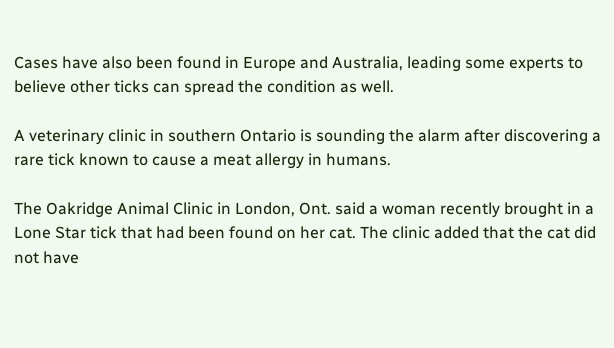Cases have also been found in Europe and Australia, leading some experts to believe other ticks can spread the condition as well.

A veterinary clinic in southern Ontario is sounding the alarm after discovering a rare tick known to cause a meat allergy in humans.

The Oakridge Animal Clinic in London, Ont. said a woman recently brought in a Lone Star tick that had been found on her cat. The clinic added that the cat did not have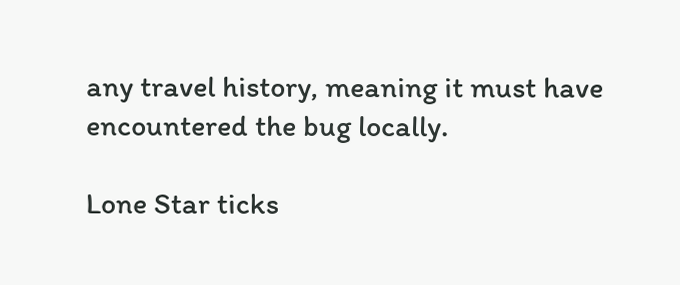any travel history, meaning it must have encountered the bug locally.

Lone Star ticks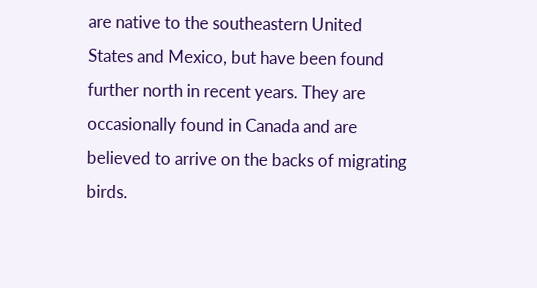are native to the southeastern United States and Mexico, but have been found further north in recent years. They are occasionally found in Canada and are believed to arrive on the backs of migrating birds.